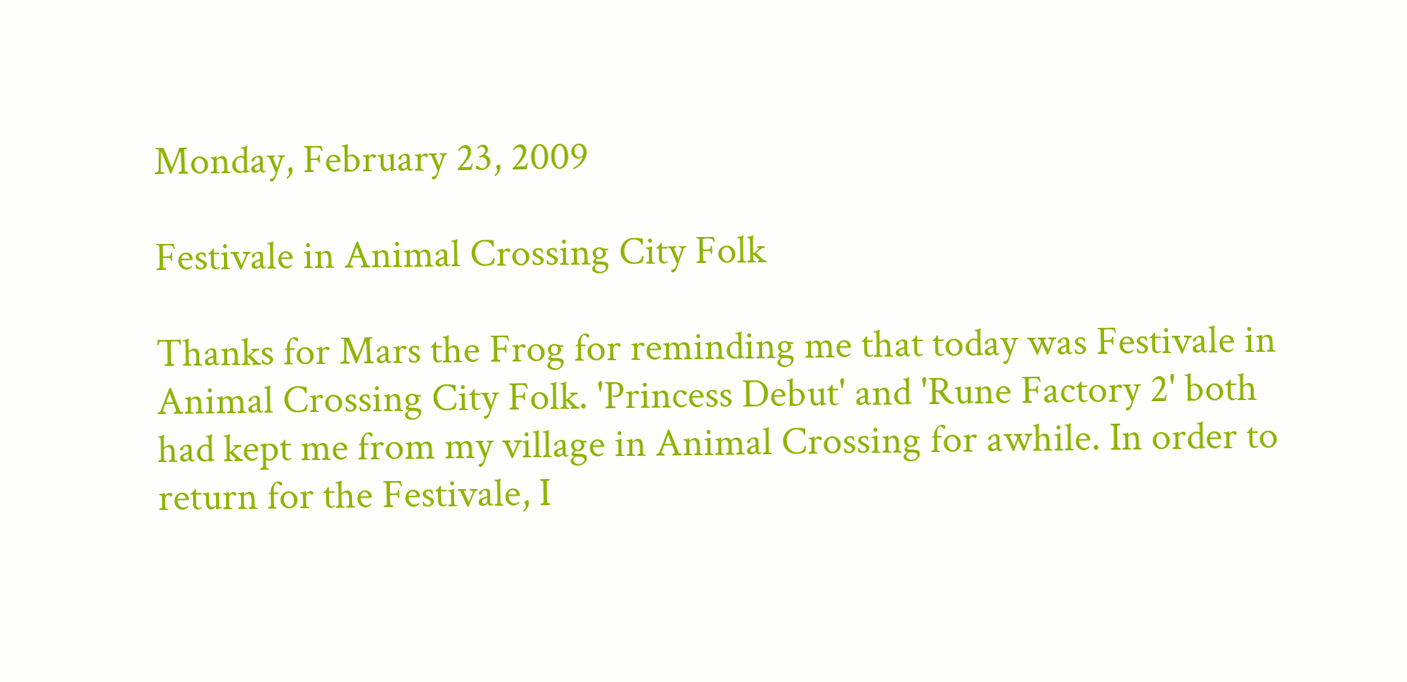Monday, February 23, 2009

Festivale in Animal Crossing City Folk

Thanks for Mars the Frog for reminding me that today was Festivale in Animal Crossing City Folk. 'Princess Debut' and 'Rune Factory 2' both had kept me from my village in Animal Crossing for awhile. In order to return for the Festivale, I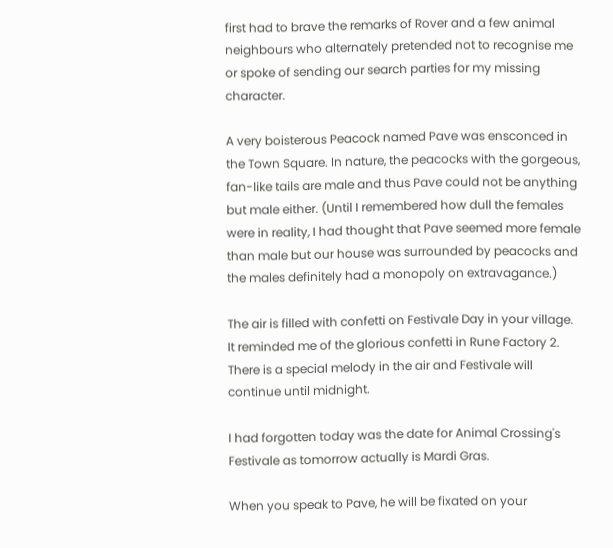first had to brave the remarks of Rover and a few animal neighbours who alternately pretended not to recognise me or spoke of sending our search parties for my missing character.

A very boisterous Peacock named Pave was ensconced in the Town Square. In nature, the peacocks with the gorgeous, fan-like tails are male and thus Pave could not be anything but male either. (Until I remembered how dull the females were in reality, I had thought that Pave seemed more female than male but our house was surrounded by peacocks and the males definitely had a monopoly on extravagance.)

The air is filled with confetti on Festivale Day in your village. It reminded me of the glorious confetti in Rune Factory 2. There is a special melody in the air and Festivale will continue until midnight.

I had forgotten today was the date for Animal Crossing's Festivale as tomorrow actually is Mardi Gras.

When you speak to Pave, he will be fixated on your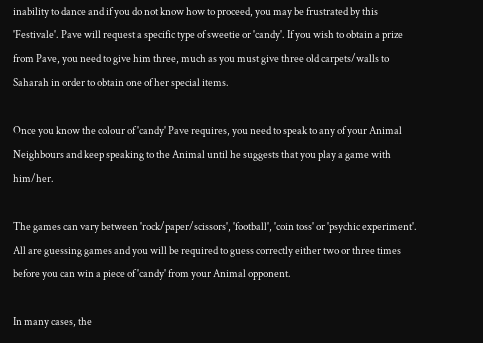inability to dance and if you do not know how to proceed, you may be frustrated by this 'Festivale'. Pave will request a specific type of sweetie or 'candy'. If you wish to obtain a prize from Pave, you need to give him three, much as you must give three old carpets/walls to Saharah in order to obtain one of her special items.

Once you know the colour of 'candy' Pave requires, you need to speak to any of your Animal Neighbours and keep speaking to the Animal until he suggests that you play a game with him/her.

The games can vary between 'rock/paper/scissors', 'football', 'coin toss' or 'psychic experiment'. All are guessing games and you will be required to guess correctly either two or three times before you can win a piece of 'candy' from your Animal opponent.

In many cases, the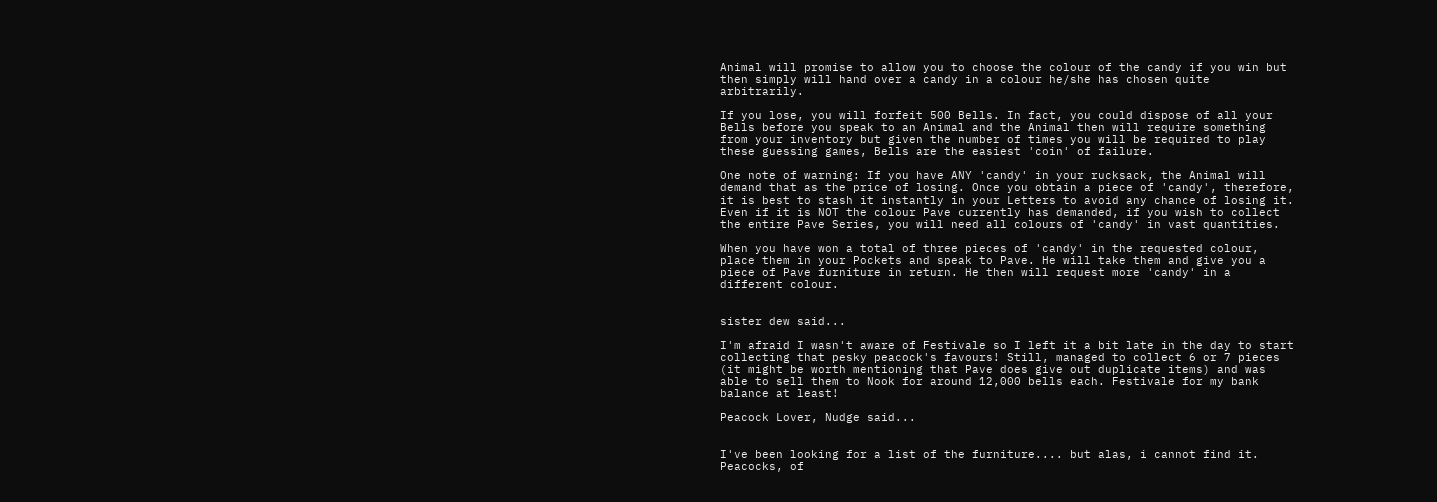Animal will promise to allow you to choose the colour of the candy if you win but then simply will hand over a candy in a colour he/she has chosen quite arbitrarily.

If you lose, you will forfeit 500 Bells. In fact, you could dispose of all your Bells before you speak to an Animal and the Animal then will require something from your inventory but given the number of times you will be required to play these guessing games, Bells are the easiest 'coin' of failure.

One note of warning: If you have ANY 'candy' in your rucksack, the Animal will demand that as the price of losing. Once you obtain a piece of 'candy', therefore, it is best to stash it instantly in your Letters to avoid any chance of losing it. Even if it is NOT the colour Pave currently has demanded, if you wish to collect the entire Pave Series, you will need all colours of 'candy' in vast quantities.

When you have won a total of three pieces of 'candy' in the requested colour, place them in your Pockets and speak to Pave. He will take them and give you a piece of Pave furniture in return. He then will request more 'candy' in a different colour.


sister dew said...

I'm afraid I wasn't aware of Festivale so I left it a bit late in the day to start collecting that pesky peacock's favours! Still, managed to collect 6 or 7 pieces (it might be worth mentioning that Pave does give out duplicate items) and was able to sell them to Nook for around 12,000 bells each. Festivale for my bank balance at least!

Peacock Lover, Nudge said...


I've been looking for a list of the furniture.... but alas, i cannot find it. Peacocks, of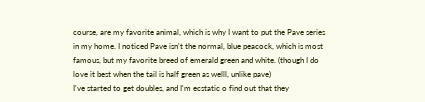course, are my favorite animal, which is why I want to put the Pave series in my home. I noticed Pave isn't the normal, blue peacock, which is most famous, but my favorite breed of emerald green and white. (though I do love it best when the tail is half green as welll, unlike pave)
I've started to get doubles, and I'm ecstatic o find out that they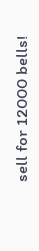sell for 12000 bells!